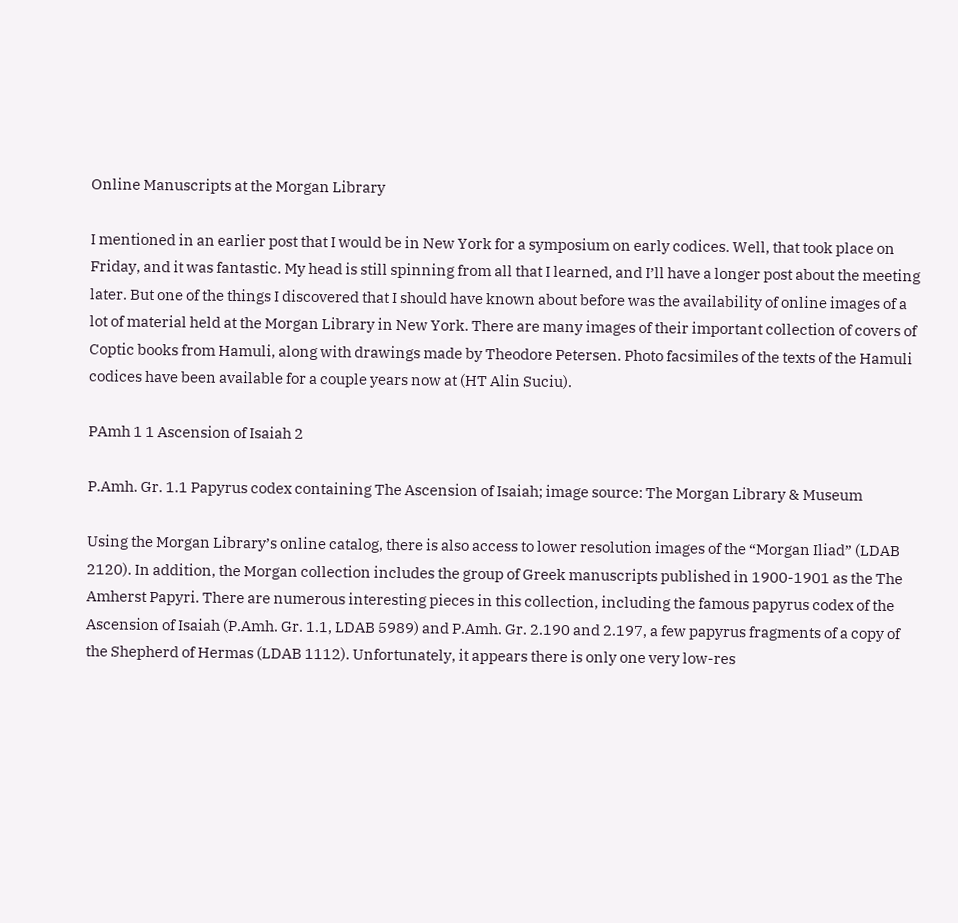Online Manuscripts at the Morgan Library

I mentioned in an earlier post that I would be in New York for a symposium on early codices. Well, that took place on Friday, and it was fantastic. My head is still spinning from all that I learned, and I’ll have a longer post about the meeting later. But one of the things I discovered that I should have known about before was the availability of online images of a lot of material held at the Morgan Library in New York. There are many images of their important collection of covers of Coptic books from Hamuli, along with drawings made by Theodore Petersen. Photo facsimiles of the texts of the Hamuli codices have been available for a couple years now at (HT Alin Suciu).

PAmh 1 1 Ascension of Isaiah 2

P.Amh. Gr. 1.1 Papyrus codex containing The Ascension of Isaiah; image source: The Morgan Library & Museum

Using the Morgan Library’s online catalog, there is also access to lower resolution images of the “Morgan Iliad” (LDAB 2120). In addition, the Morgan collection includes the group of Greek manuscripts published in 1900-1901 as the The Amherst Papyri. There are numerous interesting pieces in this collection, including the famous papyrus codex of the Ascension of Isaiah (P.Amh. Gr. 1.1, LDAB 5989) and P.Amh. Gr. 2.190 and 2.197, a few papyrus fragments of a copy of the Shepherd of Hermas (LDAB 1112). Unfortunately, it appears there is only one very low-res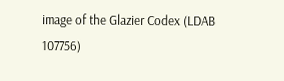image of the Glazier Codex (LDAB 107756)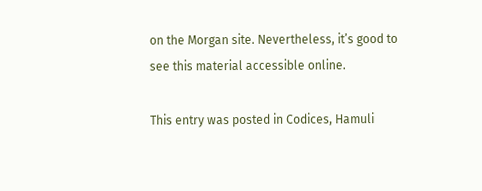on the Morgan site. Nevertheless, it’s good to see this material accessible online.

This entry was posted in Codices, Hamuli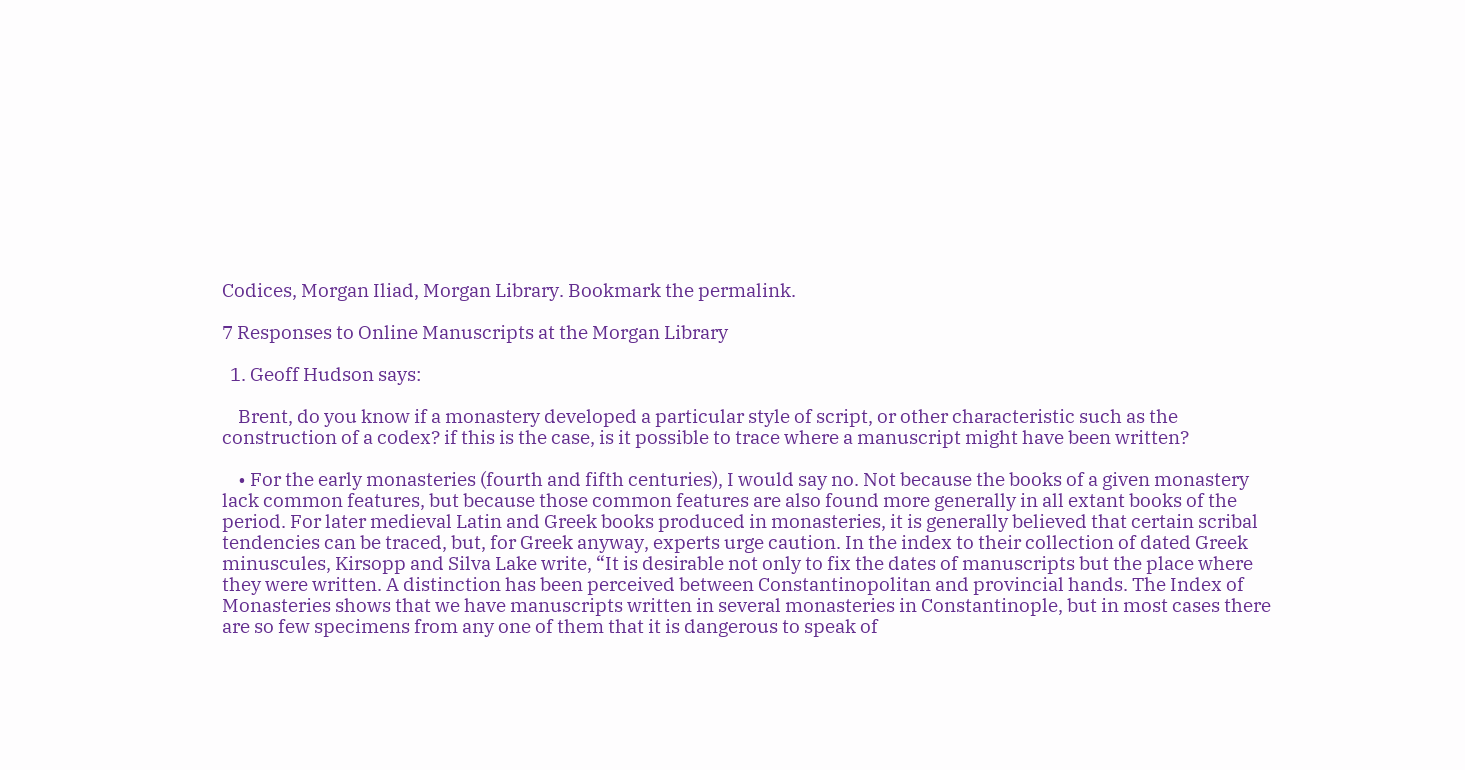Codices, Morgan Iliad, Morgan Library. Bookmark the permalink.

7 Responses to Online Manuscripts at the Morgan Library

  1. Geoff Hudson says:

    Brent, do you know if a monastery developed a particular style of script, or other characteristic such as the construction of a codex? if this is the case, is it possible to trace where a manuscript might have been written?

    • For the early monasteries (fourth and fifth centuries), I would say no. Not because the books of a given monastery lack common features, but because those common features are also found more generally in all extant books of the period. For later medieval Latin and Greek books produced in monasteries, it is generally believed that certain scribal tendencies can be traced, but, for Greek anyway, experts urge caution. In the index to their collection of dated Greek minuscules, Kirsopp and Silva Lake write, “It is desirable not only to fix the dates of manuscripts but the place where they were written. A distinction has been perceived between Constantinopolitan and provincial hands. The Index of Monasteries shows that we have manuscripts written in several monasteries in Constantinople, but in most cases there are so few specimens from any one of them that it is dangerous to speak of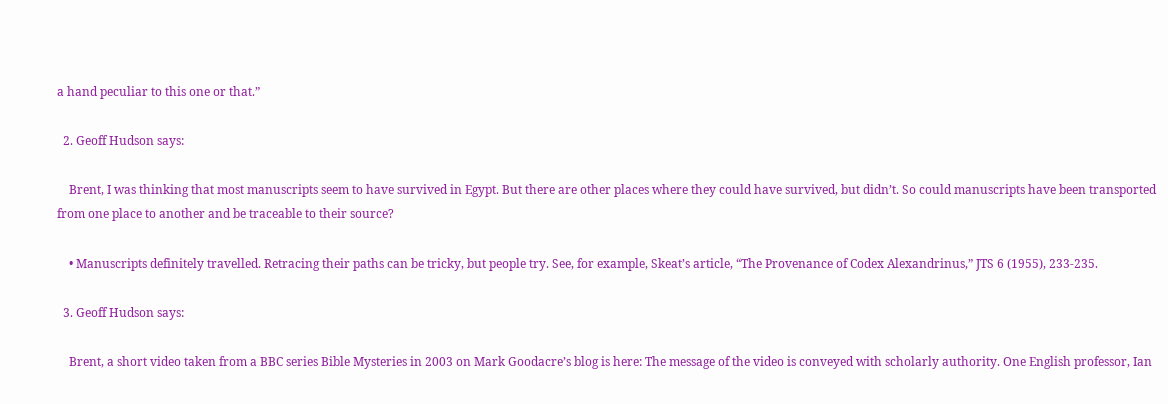a hand peculiar to this one or that.”

  2. Geoff Hudson says:

    Brent, I was thinking that most manuscripts seem to have survived in Egypt. But there are other places where they could have survived, but didn’t. So could manuscripts have been transported from one place to another and be traceable to their source?

    • Manuscripts definitely travelled. Retracing their paths can be tricky, but people try. See, for example, Skeat’s article, “The Provenance of Codex Alexandrinus,” JTS 6 (1955), 233-235.

  3. Geoff Hudson says:

    Brent, a short video taken from a BBC series Bible Mysteries in 2003 on Mark Goodacre’s blog is here: The message of the video is conveyed with scholarly authority. One English professor, Ian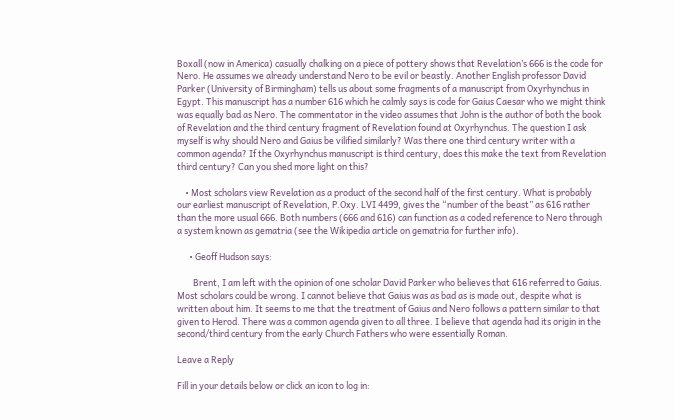Boxall (now in America) casually chalking on a piece of pottery shows that Revelation’s 666 is the code for Nero. He assumes we already understand Nero to be evil or beastly. Another English professor David Parker (University of Birmingham) tells us about some fragments of a manuscript from Oxyrhynchus in Egypt. This manuscript has a number 616 which he calmly says is code for Gaius Caesar who we might think was equally bad as Nero. The commentator in the video assumes that John is the author of both the book of Revelation and the third century fragment of Revelation found at Oxyrhynchus. The question I ask myself is why should Nero and Gaius be vilified similarly? Was there one third century writer with a common agenda? If the Oxyrhynchus manuscript is third century, does this make the text from Revelation third century? Can you shed more light on this?

    • Most scholars view Revelation as a product of the second half of the first century. What is probably our earliest manuscript of Revelation, P.Oxy. LVI 4499, gives the “number of the beast” as 616 rather than the more usual 666. Both numbers (666 and 616) can function as a coded reference to Nero through a system known as gematria (see the Wikipedia article on gematria for further info).

      • Geoff Hudson says:

        Brent, I am left with the opinion of one scholar David Parker who believes that 616 referred to Gaius. Most scholars could be wrong. I cannot believe that Gaius was as bad as is made out, despite what is written about him. It seems to me that the treatment of Gaius and Nero follows a pattern similar to that given to Herod. There was a common agenda given to all three. I believe that agenda had its origin in the second/third century from the early Church Fathers who were essentially Roman.

Leave a Reply

Fill in your details below or click an icon to log in: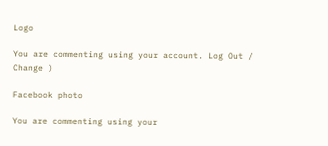Logo

You are commenting using your account. Log Out /  Change )

Facebook photo

You are commenting using your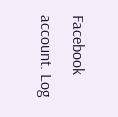Facebook account. Log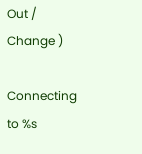Out /  Change )

Connecting to %s